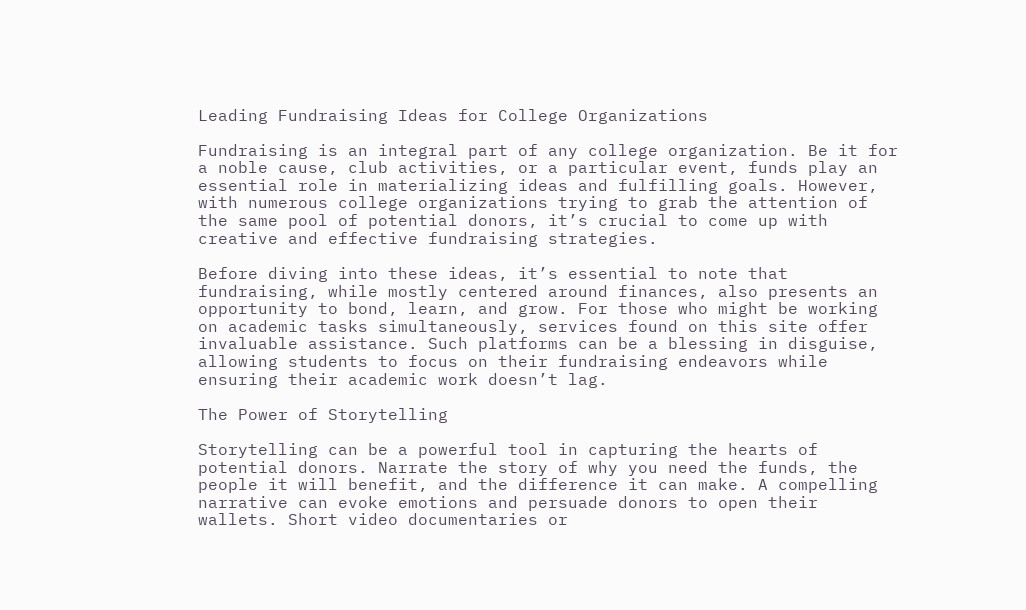Leading Fundraising Ideas for College Organizations

Fundraising is an integral part of any college organization. Be it for a noble cause, club activities, or a particular event, funds play an essential role in materializing ideas and fulfilling goals. However, with numerous college organizations trying to grab the attention of the same pool of potential donors, it’s crucial to come up with creative and effective fundraising strategies.

Before diving into these ideas, it’s essential to note that fundraising, while mostly centered around finances, also presents an opportunity to bond, learn, and grow. For those who might be working on academic tasks simultaneously, services found on this site offer invaluable assistance. Such platforms can be a blessing in disguise, allowing students to focus on their fundraising endeavors while ensuring their academic work doesn’t lag.

The Power of Storytelling

Storytelling can be a powerful tool in capturing the hearts of potential donors. Narrate the story of why you need the funds, the people it will benefit, and the difference it can make. A compelling narrative can evoke emotions and persuade donors to open their wallets. Short video documentaries or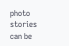photo stories can be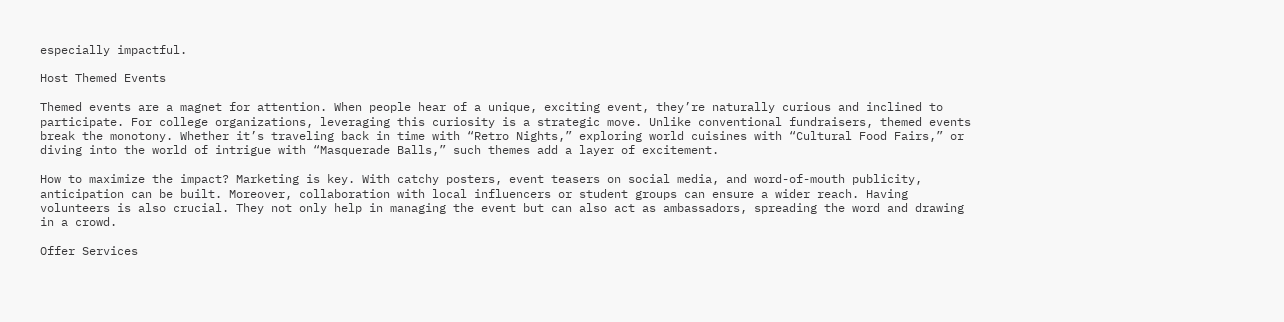especially impactful.

Host Themed Events

Themed events are a magnet for attention. When people hear of a unique, exciting event, they’re naturally curious and inclined to participate. For college organizations, leveraging this curiosity is a strategic move. Unlike conventional fundraisers, themed events break the monotony. Whether it’s traveling back in time with “Retro Nights,” exploring world cuisines with “Cultural Food Fairs,” or diving into the world of intrigue with “Masquerade Balls,” such themes add a layer of excitement.

How to maximize the impact? Marketing is key. With catchy posters, event teasers on social media, and word-of-mouth publicity, anticipation can be built. Moreover, collaboration with local influencers or student groups can ensure a wider reach. Having volunteers is also crucial. They not only help in managing the event but can also act as ambassadors, spreading the word and drawing in a crowd.

Offer Services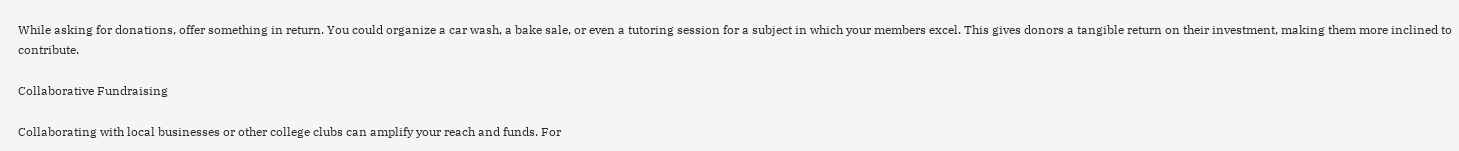While asking for donations, offer something in return. You could organize a car wash, a bake sale, or even a tutoring session for a subject in which your members excel. This gives donors a tangible return on their investment, making them more inclined to contribute.

Collaborative Fundraising

Collaborating with local businesses or other college clubs can amplify your reach and funds. For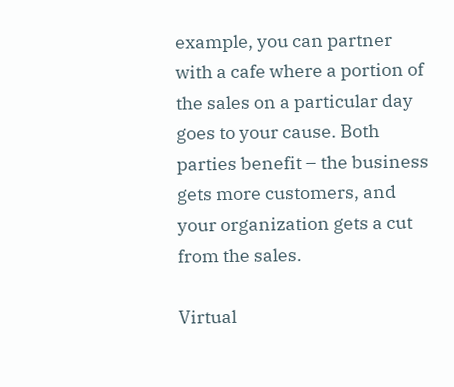example, you can partner with a cafe where a portion of the sales on a particular day goes to your cause. Both parties benefit – the business gets more customers, and your organization gets a cut from the sales.

Virtual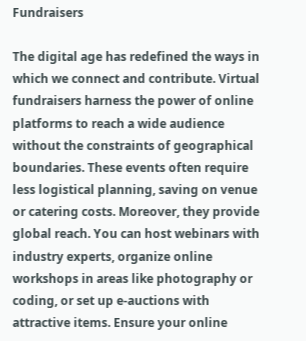Fundraisers

The digital age has redefined the ways in which we connect and contribute. Virtual fundraisers harness the power of online platforms to reach a wide audience without the constraints of geographical boundaries. These events often require less logistical planning, saving on venue or catering costs. Moreover, they provide global reach. You can host webinars with industry experts, organize online workshops in areas like photography or coding, or set up e-auctions with attractive items. Ensure your online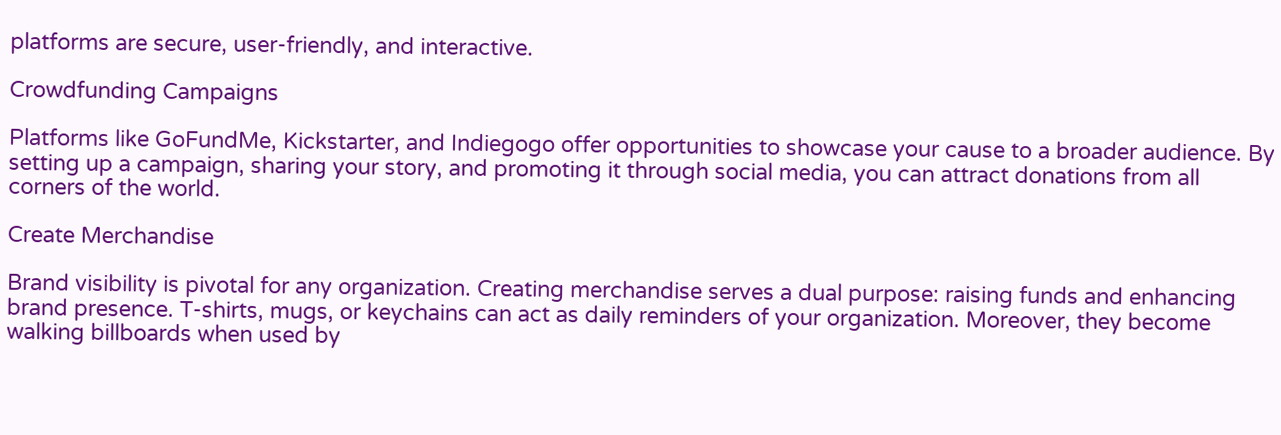platforms are secure, user-friendly, and interactive.

Crowdfunding Campaigns

Platforms like GoFundMe, Kickstarter, and Indiegogo offer opportunities to showcase your cause to a broader audience. By setting up a campaign, sharing your story, and promoting it through social media, you can attract donations from all corners of the world.

Create Merchandise

Brand visibility is pivotal for any organization. Creating merchandise serves a dual purpose: raising funds and enhancing brand presence. T-shirts, mugs, or keychains can act as daily reminders of your organization. Moreover, they become walking billboards when used by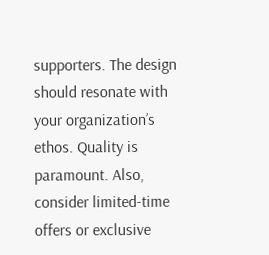supporters. The design should resonate with your organization’s ethos. Quality is paramount. Also, consider limited-time offers or exclusive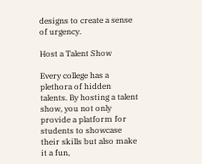designs to create a sense of urgency.

Host a Talent Show

Every college has a plethora of hidden talents. By hosting a talent show, you not only provide a platform for students to showcase their skills but also make it a fun,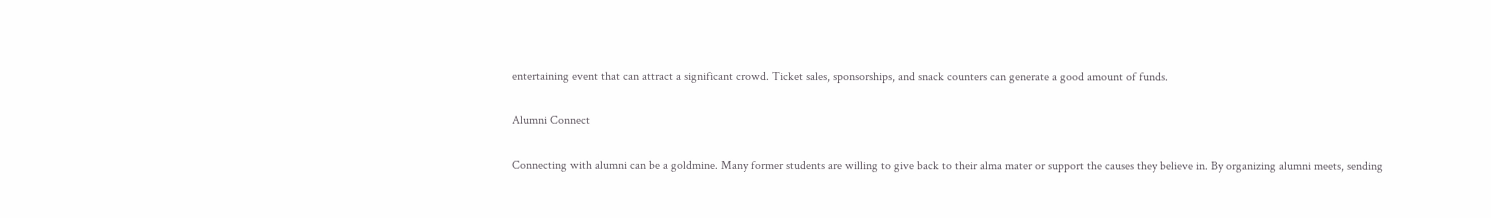entertaining event that can attract a significant crowd. Ticket sales, sponsorships, and snack counters can generate a good amount of funds.

Alumni Connect

Connecting with alumni can be a goldmine. Many former students are willing to give back to their alma mater or support the causes they believe in. By organizing alumni meets, sending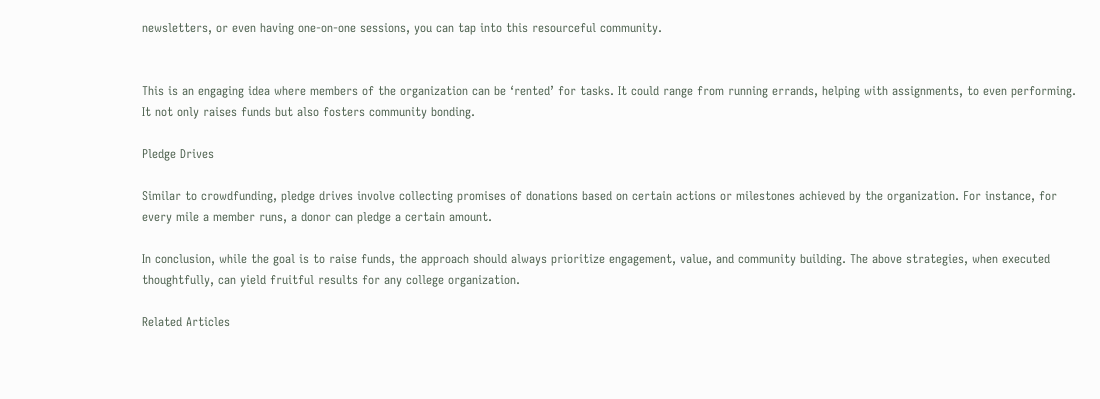newsletters, or even having one-on-one sessions, you can tap into this resourceful community.


This is an engaging idea where members of the organization can be ‘rented’ for tasks. It could range from running errands, helping with assignments, to even performing. It not only raises funds but also fosters community bonding.

Pledge Drives

Similar to crowdfunding, pledge drives involve collecting promises of donations based on certain actions or milestones achieved by the organization. For instance, for every mile a member runs, a donor can pledge a certain amount.

In conclusion, while the goal is to raise funds, the approach should always prioritize engagement, value, and community building. The above strategies, when executed thoughtfully, can yield fruitful results for any college organization.

Related Articles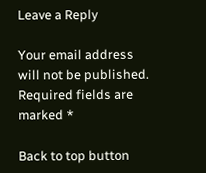Leave a Reply

Your email address will not be published. Required fields are marked *

Back to top button